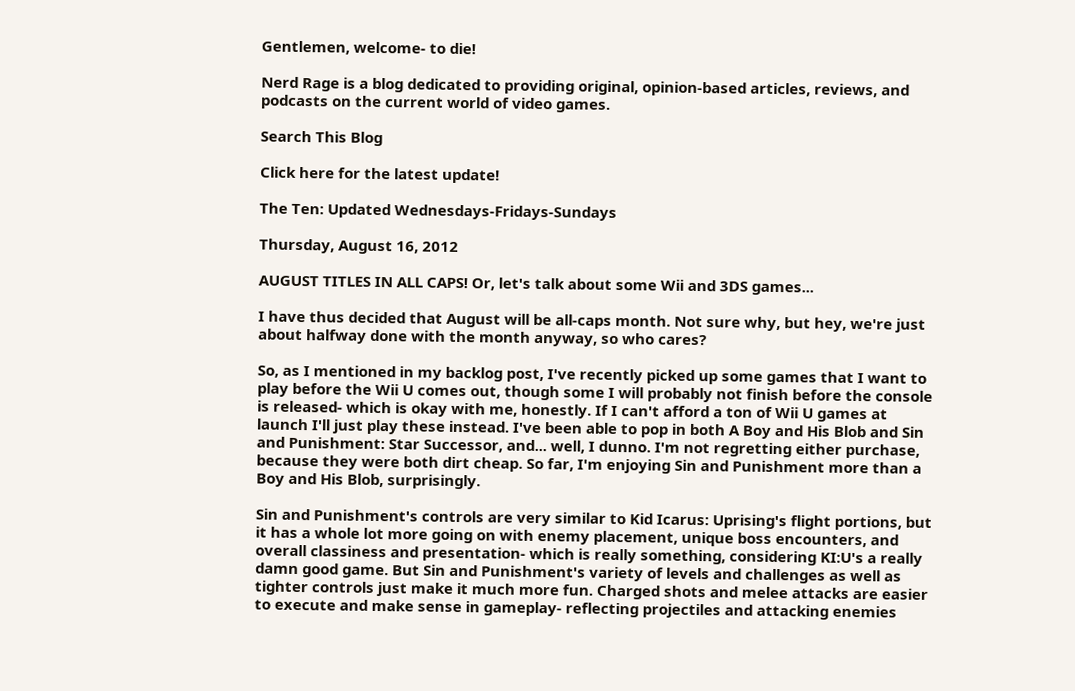Gentlemen, welcome- to die!

Nerd Rage is a blog dedicated to providing original, opinion-based articles, reviews, and podcasts on the current world of video games.

Search This Blog

Click here for the latest update!

The Ten: Updated Wednesdays-Fridays-Sundays

Thursday, August 16, 2012

AUGUST TITLES IN ALL CAPS! Or, let's talk about some Wii and 3DS games...

I have thus decided that August will be all-caps month. Not sure why, but hey, we're just about halfway done with the month anyway, so who cares?

So, as I mentioned in my backlog post, I've recently picked up some games that I want to play before the Wii U comes out, though some I will probably not finish before the console is released- which is okay with me, honestly. If I can't afford a ton of Wii U games at launch I'll just play these instead. I've been able to pop in both A Boy and His Blob and Sin and Punishment: Star Successor, and... well, I dunno. I'm not regretting either purchase, because they were both dirt cheap. So far, I'm enjoying Sin and Punishment more than a Boy and His Blob, surprisingly.

Sin and Punishment's controls are very similar to Kid Icarus: Uprising's flight portions, but it has a whole lot more going on with enemy placement, unique boss encounters, and overall classiness and presentation- which is really something, considering KI:U's a really damn good game. But Sin and Punishment's variety of levels and challenges as well as tighter controls just make it much more fun. Charged shots and melee attacks are easier to execute and make sense in gameplay- reflecting projectiles and attacking enemies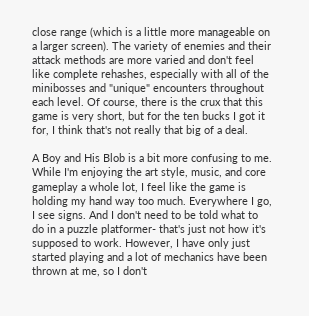close range (which is a little more manageable on a larger screen). The variety of enemies and their attack methods are more varied and don't feel like complete rehashes, especially with all of the minibosses and "unique" encounters throughout each level. Of course, there is the crux that this game is very short, but for the ten bucks I got it for, I think that's not really that big of a deal.

A Boy and His Blob is a bit more confusing to me. While I'm enjoying the art style, music, and core gameplay a whole lot, I feel like the game is holding my hand way too much. Everywhere I go, I see signs. And I don't need to be told what to do in a puzzle platformer- that's just not how it's supposed to work. However, I have only just started playing and a lot of mechanics have been thrown at me, so I don't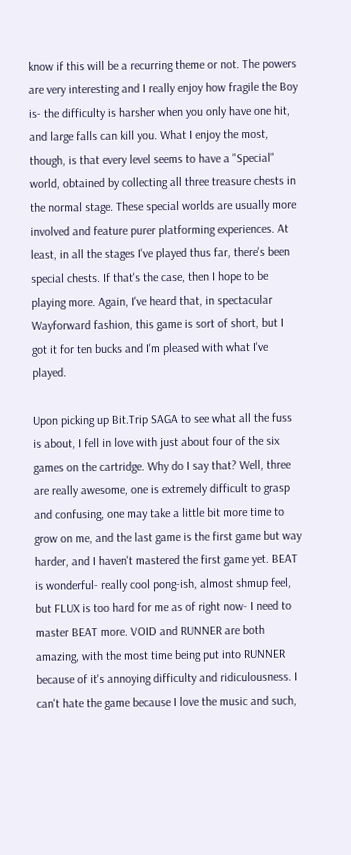know if this will be a recurring theme or not. The powers are very interesting and I really enjoy how fragile the Boy is- the difficulty is harsher when you only have one hit, and large falls can kill you. What I enjoy the most, though, is that every level seems to have a "Special" world, obtained by collecting all three treasure chests in the normal stage. These special worlds are usually more involved and feature purer platforming experiences. At least, in all the stages I've played thus far, there's been special chests. If that's the case, then I hope to be playing more. Again, I've heard that, in spectacular Wayforward fashion, this game is sort of short, but I got it for ten bucks and I'm pleased with what I've played.

Upon picking up Bit.Trip SAGA to see what all the fuss is about, I fell in love with just about four of the six games on the cartridge. Why do I say that? Well, three are really awesome, one is extremely difficult to grasp and confusing, one may take a little bit more time to grow on me, and the last game is the first game but way harder, and I haven't mastered the first game yet. BEAT is wonderful- really cool pong-ish, almost shmup feel, but FLUX is too hard for me as of right now- I need to master BEAT more. VOID and RUNNER are both amazing, with the most time being put into RUNNER because of it's annoying difficulty and ridiculousness. I can't hate the game because I love the music and such,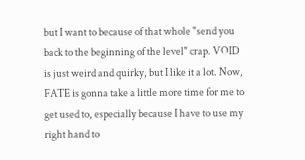but I want to because of that whole "send you back to the beginning of the level" crap. VOID is just weird and quirky, but I like it a lot. Now, FATE is gonna take a little more time for me to get used to, especially because I have to use my right hand to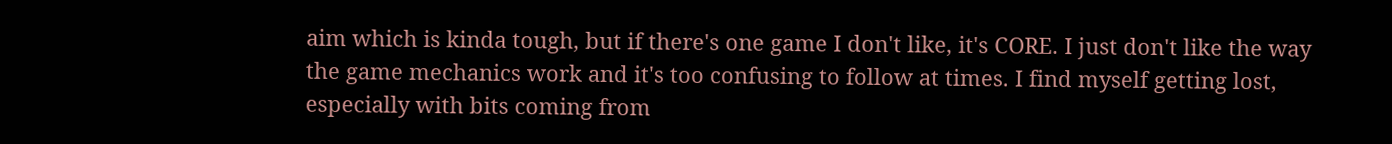aim which is kinda tough, but if there's one game I don't like, it's CORE. I just don't like the way the game mechanics work and it's too confusing to follow at times. I find myself getting lost, especially with bits coming from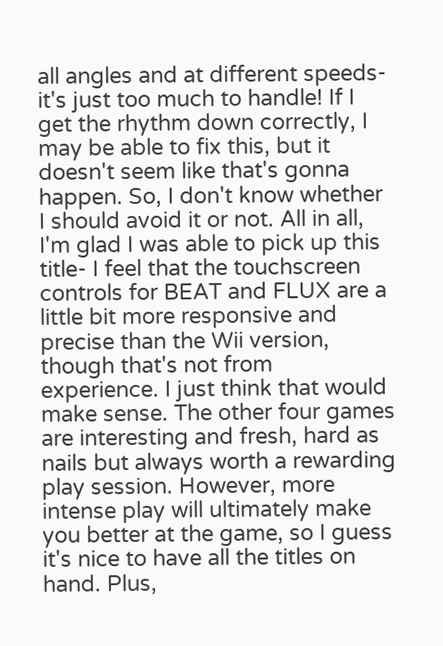all angles and at different speeds- it's just too much to handle! If I get the rhythm down correctly, I may be able to fix this, but it doesn't seem like that's gonna happen. So, I don't know whether I should avoid it or not. All in all, I'm glad I was able to pick up this title- I feel that the touchscreen controls for BEAT and FLUX are a little bit more responsive and precise than the Wii version, though that's not from experience. I just think that would make sense. The other four games are interesting and fresh, hard as nails but always worth a rewarding play session. However, more intense play will ultimately make you better at the game, so I guess it's nice to have all the titles on hand. Plus,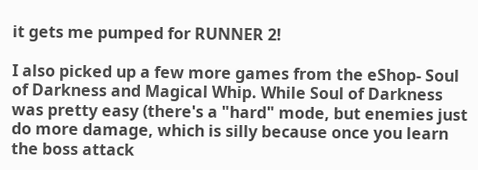it gets me pumped for RUNNER 2!

I also picked up a few more games from the eShop- Soul of Darkness and Magical Whip. While Soul of Darkness was pretty easy (there's a "hard" mode, but enemies just do more damage, which is silly because once you learn the boss attack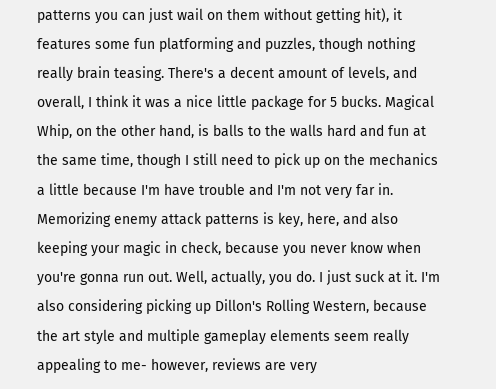patterns you can just wail on them without getting hit), it features some fun platforming and puzzles, though nothing really brain teasing. There's a decent amount of levels, and overall, I think it was a nice little package for 5 bucks. Magical Whip, on the other hand, is balls to the walls hard and fun at the same time, though I still need to pick up on the mechanics a little because I'm have trouble and I'm not very far in. Memorizing enemy attack patterns is key, here, and also keeping your magic in check, because you never know when you're gonna run out. Well, actually, you do. I just suck at it. I'm also considering picking up Dillon's Rolling Western, because the art style and multiple gameplay elements seem really appealing to me- however, reviews are very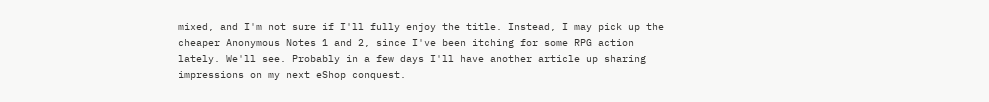mixed, and I'm not sure if I'll fully enjoy the title. Instead, I may pick up the cheaper Anonymous Notes 1 and 2, since I've been itching for some RPG action lately. We'll see. Probably in a few days I'll have another article up sharing impressions on my next eShop conquest.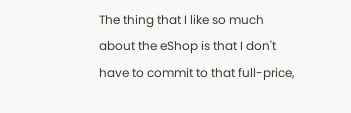The thing that I like so much about the eShop is that I don't have to commit to that full-price,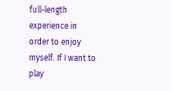full-length experience in order to enjoy myself. If I want to play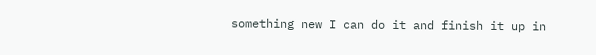something new I can do it and finish it up in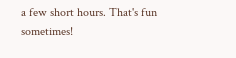a few short hours. That's fun sometimes!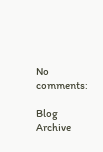No comments:

Blog Archive